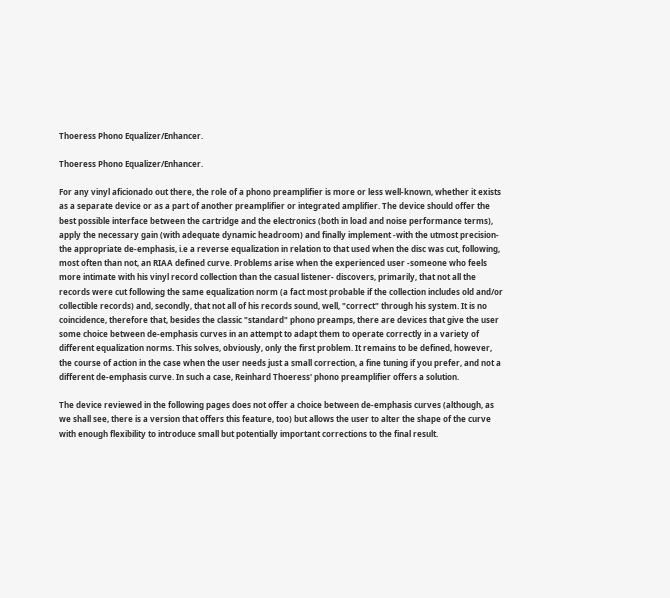Thoeress Phono Equalizer/Enhancer.

Thoeress Phono Equalizer/Enhancer.

For any vinyl aficionado out there, the role of a phono preamplifier is more or less well-known, whether it exists as a separate device or as a part of another preamplifier or integrated amplifier. The device should offer the best possible interface between the cartridge and the electronics (both in load and noise performance terms), apply the necessary gain (with adequate dynamic headroom) and finally implement -with the utmost precision- the appropriate de-emphasis, i.e a reverse equalization in relation to that used when the disc was cut, following, most often than not, an RIAA defined curve. Problems arise when the experienced user -someone who feels more intimate with his vinyl record collection than the casual listener- discovers, primarily, that not all the records were cut following the same equalization norm (a fact most probable if the collection includes old and/or collectible records) and, secondly, that not all of his records sound, well, "correct" through his system. It is no coincidence, therefore that, besides the classic "standard" phono preamps, there are devices that give the user some choice between de-emphasis curves in an attempt to adapt them to operate correctly in a variety of different equalization norms. This solves, obviously, only the first problem. It remains to be defined, however, the course of action in the case when the user needs just a small correction, a fine tuning if you prefer, and not a different de-emphasis curve. In such a case, Reinhard Thoeress' phono preamplifier offers a solution.

The device reviewed in the following pages does not offer a choice between de-emphasis curves (although, as we shall see, there is a version that offers this feature, too) but allows the user to alter the shape of the curve with enough flexibility to introduce small but potentially important corrections to the final result.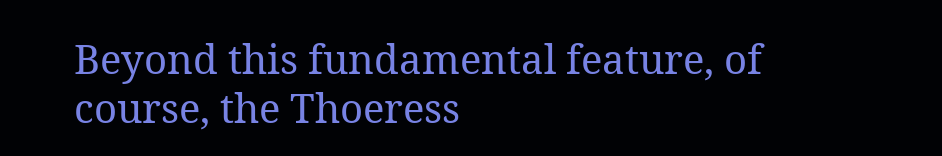Beyond this fundamental feature, of course, the Thoeress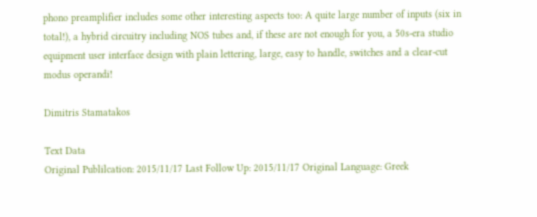phono preamplifier includes some other interesting aspects too: A quite large number of inputs (six in total!), a hybrid circuitry including NOS tubes and, if these are not enough for you, a 50s-era studio equipment user interface design with plain lettering, large, easy to handle, switches and a clear-cut modus operandi!

Dimitris Stamatakos

Text Data
Original Publilcation: 2015/11/17 Last Follow Up: 2015/11/17 Original Language: Greek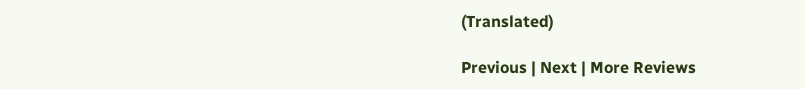(Translated)

Previous | Next | More Reviews